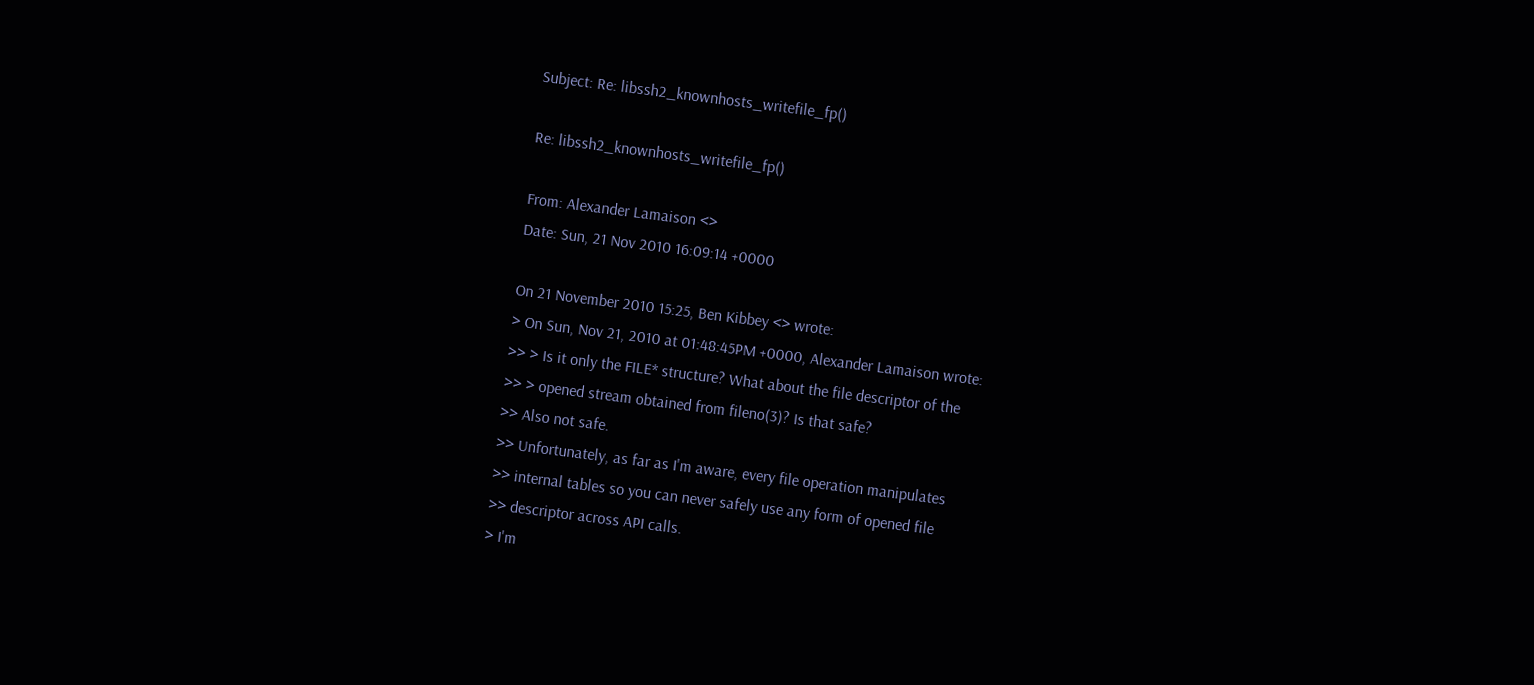Subject: Re: libssh2_knownhosts_writefile_fp()

Re: libssh2_knownhosts_writefile_fp()

From: Alexander Lamaison <>
Date: Sun, 21 Nov 2010 16:09:14 +0000

On 21 November 2010 15:25, Ben Kibbey <> wrote:
> On Sun, Nov 21, 2010 at 01:48:45PM +0000, Alexander Lamaison wrote:
>> > Is it only the FILE* structure? What about the file descriptor of the
>> > opened stream obtained from fileno(3)? Is that safe?
>> Also not safe.
>> Unfortunately, as far as I'm aware, every file operation manipulates
>> internal tables so you can never safely use any form of opened file
>> descriptor across API calls.
> I'm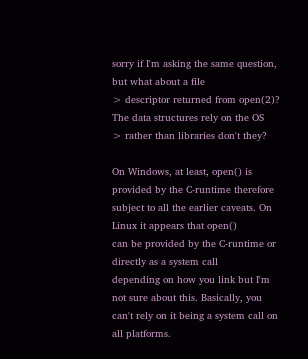sorry if I'm asking the same question, but what about a file
> descriptor returned from open(2)? The data structures rely on the OS
> rather than libraries don't they?

On Windows, at least, open() is provided by the C-runtime therefore
subject to all the earlier caveats. On Linux it appears that open()
can be provided by the C-runtime or directly as a system call
depending on how you link but I'm not sure about this. Basically, you
can't rely on it being a system call on all platforms.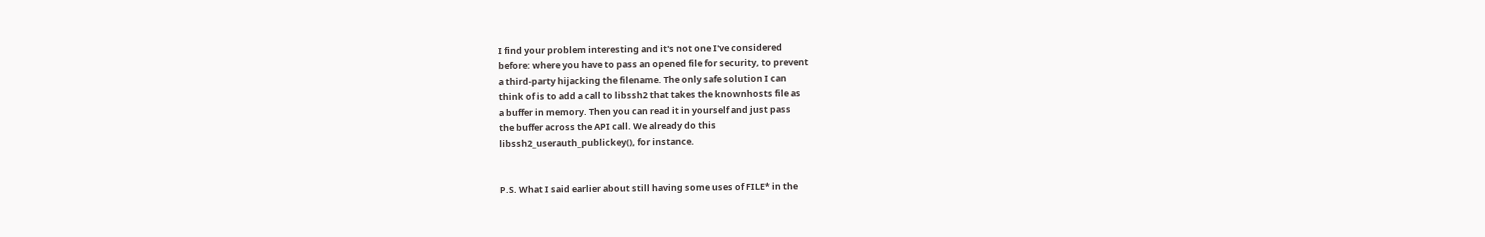I find your problem interesting and it's not one I've considered
before: where you have to pass an opened file for security, to prevent
a third-party hijacking the filename. The only safe solution I can
think of is to add a call to libssh2 that takes the knownhosts file as
a buffer in memory. Then you can read it in yourself and just pass
the buffer across the API call. We already do this
libssh2_userauth_publickey(), for instance.


P.S. What I said earlier about still having some uses of FILE* in the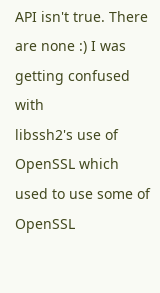API isn't true. There are none :) I was getting confused with
libssh2's use of OpenSSL which used to use some of OpenSSL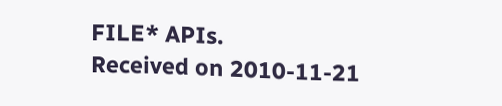FILE* APIs.
Received on 2010-11-21